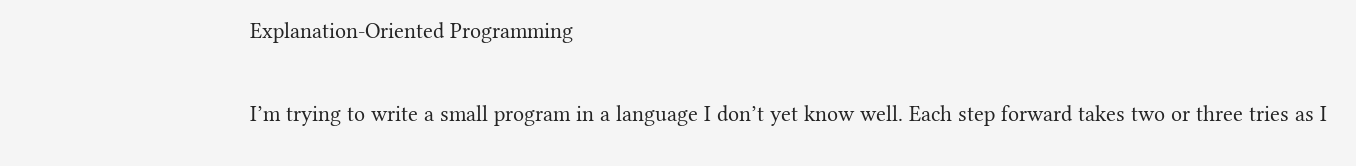Explanation-Oriented Programming

I’m trying to write a small program in a language I don’t yet know well. Each step forward takes two or three tries as I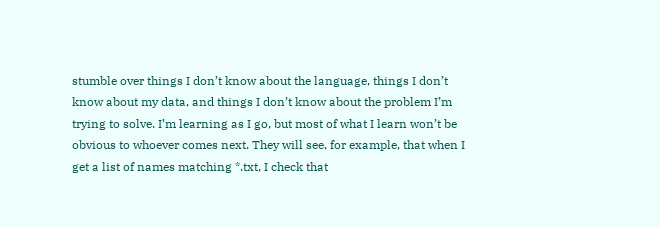stumble over things I don’t know about the language, things I don’t know about my data, and things I don’t know about the problem I’m trying to solve. I’m learning as I go, but most of what I learn won’t be obvious to whoever comes next. They will see, for example, that when I get a list of names matching *.txt, I check that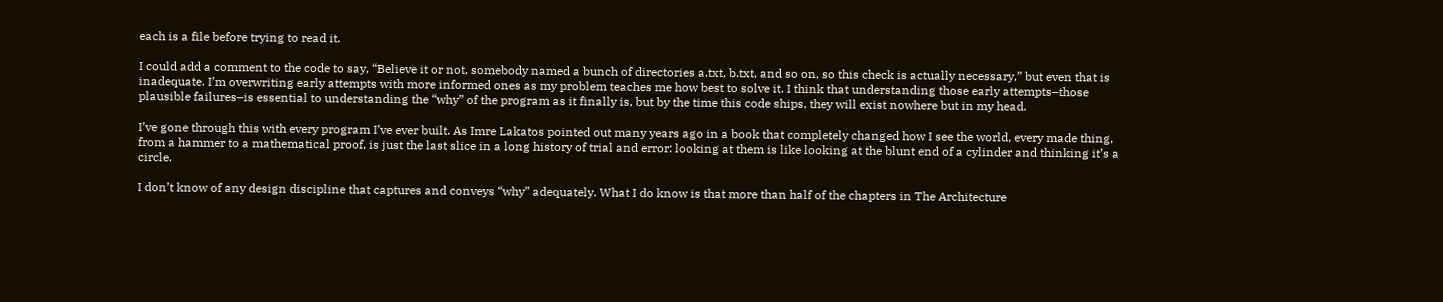each is a file before trying to read it.

I could add a comment to the code to say, “Believe it or not, somebody named a bunch of directories a.txt, b.txt, and so on, so this check is actually necessary,” but even that is inadequate. I’m overwriting early attempts with more informed ones as my problem teaches me how best to solve it. I think that understanding those early attempts–those plausible failures–is essential to understanding the “why” of the program as it finally is, but by the time this code ships, they will exist nowhere but in my head.

I’ve gone through this with every program I’ve ever built. As Imre Lakatos pointed out many years ago in a book that completely changed how I see the world, every made thing, from a hammer to a mathematical proof, is just the last slice in a long history of trial and error: looking at them is like looking at the blunt end of a cylinder and thinking it’s a circle.

I don’t know of any design discipline that captures and conveys “why” adequately. What I do know is that more than half of the chapters in The Architecture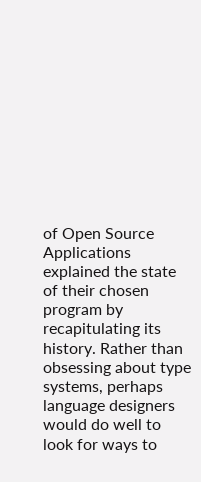of Open Source Applications explained the state of their chosen program by recapitulating its history. Rather than obsessing about type systems, perhaps language designers would do well to look for ways to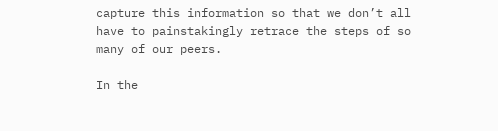capture this information so that we don’t all have to painstakingly retrace the steps of so many of our peers.

In the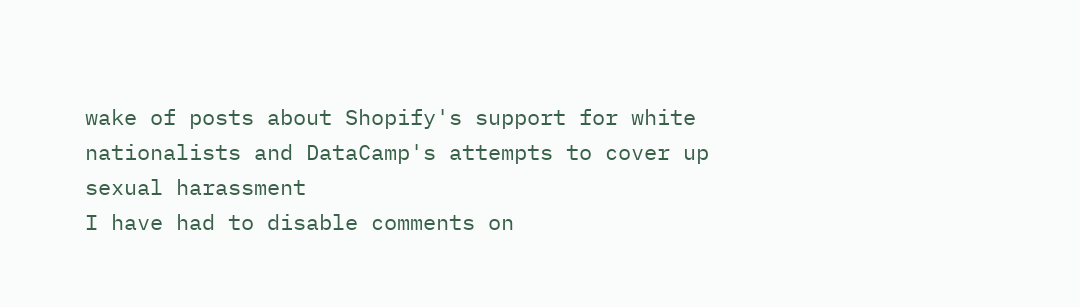wake of posts about Shopify's support for white nationalists and DataCamp's attempts to cover up sexual harassment
I have had to disable comments on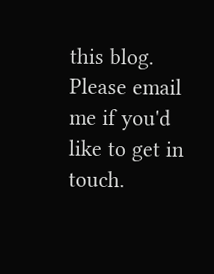this blog. Please email me if you'd like to get in touch.